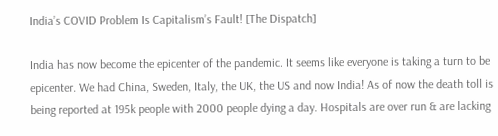India’s COVID Problem Is Capitalism’s Fault! [The Dispatch]

India has now become the epicenter of the pandemic. It seems like everyone is taking a turn to be epicenter. We had China, Sweden, Italy, the UK, the US and now India! As of now the death toll is being reported at 195k people with 2000 people dying a day. Hospitals are over run & are lacking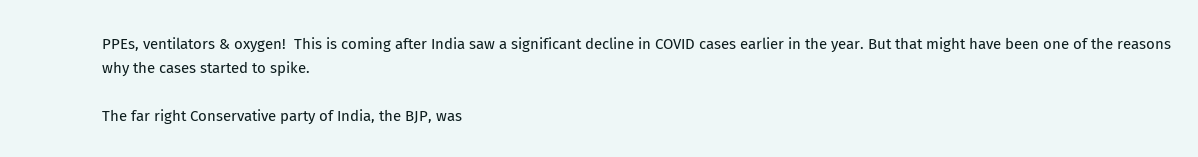PPEs, ventilators & oxygen!  This is coming after India saw a significant decline in COVID cases earlier in the year. But that might have been one of the reasons why the cases started to spike.

The far right Conservative party of India, the BJP, was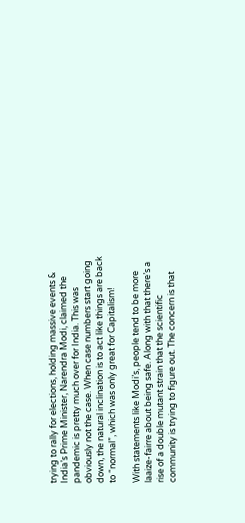trying to rally for elections, holding massive events & India’s Prime Minister, Narendra Modi, claimed the pandemic is pretty much over for India. This was obviously not the case. When case numbers start going down, the natural inclination is to act like things are back to “normal”, which was only great for Capitalism!

With statements like Modi’s, people tend to be more laaize-fairre about being safe. Along with that there’s a rise of a double mutant strain that the scientific community is trying to figure out. The concern is that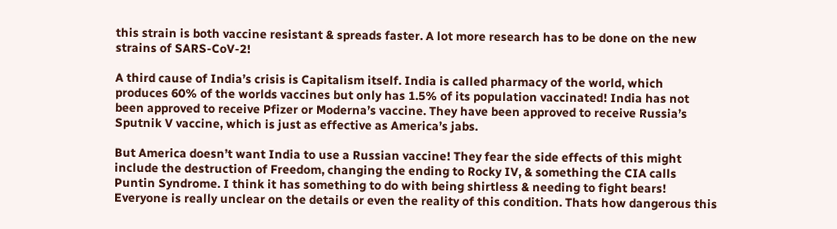this strain is both vaccine resistant & spreads faster. A lot more research has to be done on the new strains of SARS-CoV-2!

A third cause of India’s crisis is Capitalism itself. India is called pharmacy of the world, which produces 60% of the worlds vaccines but only has 1.5% of its population vaccinated! India has not been approved to receive Pfizer or Moderna’s vaccine. They have been approved to receive Russia’s Sputnik V vaccine, which is just as effective as America’s jabs.

But America doesn’t want India to use a Russian vaccine! They fear the side effects of this might include the destruction of Freedom, changing the ending to Rocky IV, & something the CIA calls Puntin Syndrome. I think it has something to do with being shirtless & needing to fight bears! Everyone is really unclear on the details or even the reality of this condition. Thats how dangerous this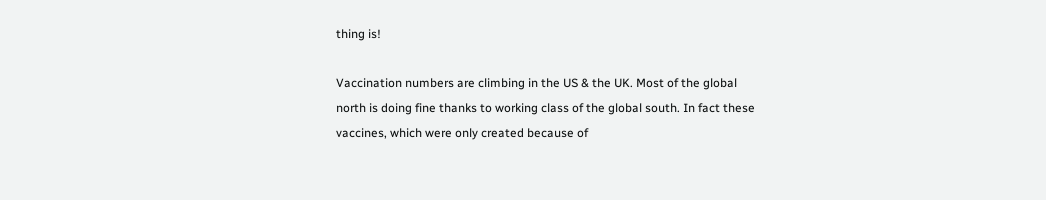thing is!

Vaccination numbers are climbing in the US & the UK. Most of the global north is doing fine thanks to working class of the global south. In fact these vaccines, which were only created because of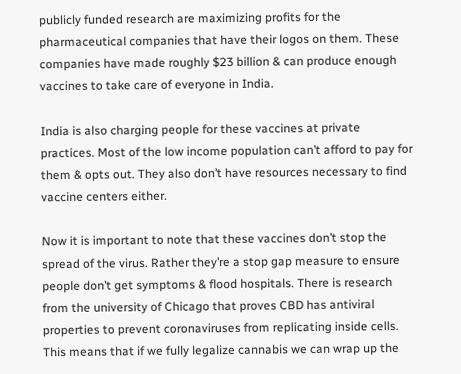publicly funded research are maximizing profits for the pharmaceutical companies that have their logos on them. These companies have made roughly $23 billion & can produce enough vaccines to take care of everyone in India.

India is also charging people for these vaccines at private practices. Most of the low income population can’t afford to pay for them & opts out. They also don’t have resources necessary to find vaccine centers either.

Now it is important to note that these vaccines don’t stop the spread of the virus. Rather they’re a stop gap measure to ensure people don’t get symptoms & flood hospitals. There is research from the university of Chicago that proves CBD has antiviral properties to prevent coronaviruses from replicating inside cells. This means that if we fully legalize cannabis we can wrap up the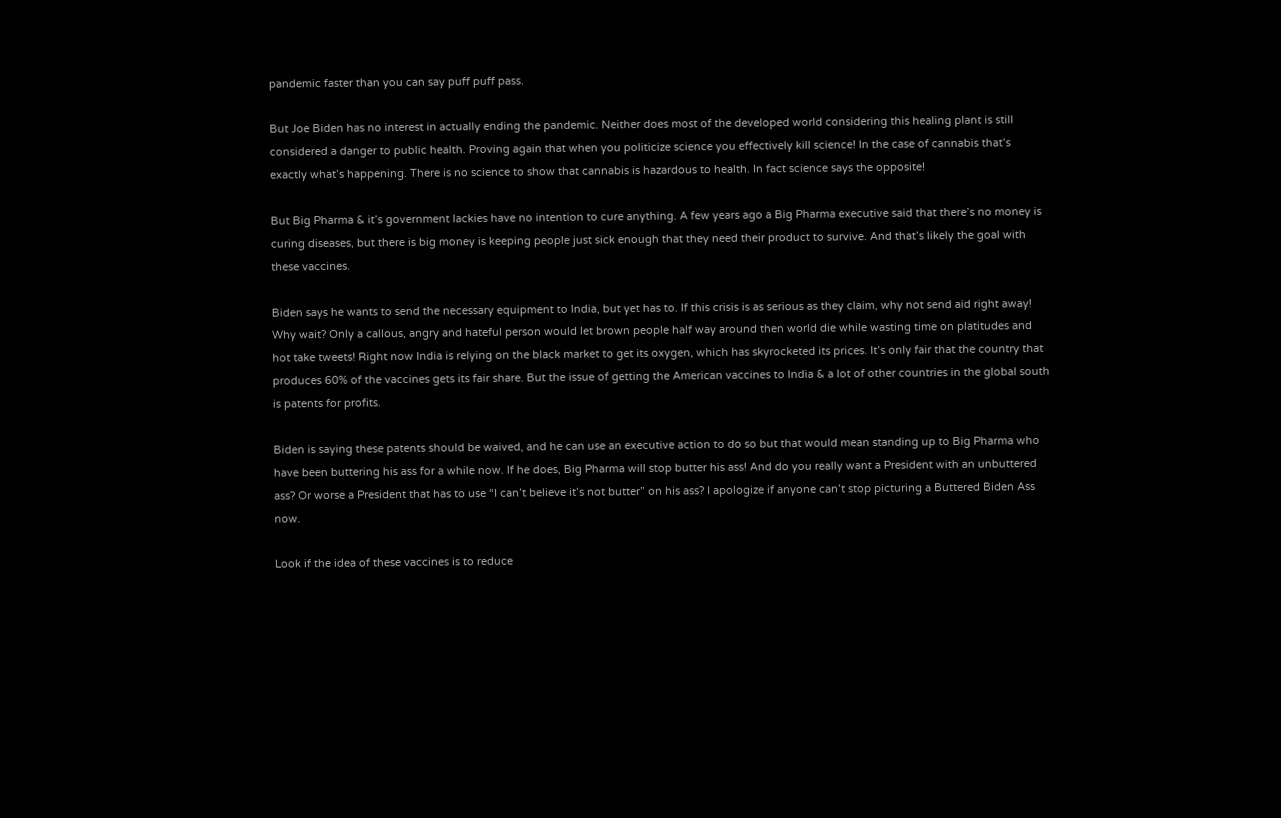pandemic faster than you can say puff puff pass.

But Joe Biden has no interest in actually ending the pandemic. Neither does most of the developed world considering this healing plant is still considered a danger to public health. Proving again that when you politicize science you effectively kill science! In the case of cannabis that’s exactly what’s happening. There is no science to show that cannabis is hazardous to health. In fact science says the opposite!

But Big Pharma & it’s government lackies have no intention to cure anything. A few years ago a Big Pharma executive said that there’s no money is curing diseases, but there is big money is keeping people just sick enough that they need their product to survive. And that’s likely the goal with these vaccines.

Biden says he wants to send the necessary equipment to India, but yet has to. If this crisis is as serious as they claim, why not send aid right away! Why wait? Only a callous, angry and hateful person would let brown people half way around then world die while wasting time on platitudes and hot take tweets! Right now India is relying on the black market to get its oxygen, which has skyrocketed its prices. It’s only fair that the country that produces 60% of the vaccines gets its fair share. But the issue of getting the American vaccines to India & a lot of other countries in the global south is patents for profits.

Biden is saying these patents should be waived, and he can use an executive action to do so but that would mean standing up to Big Pharma who have been buttering his ass for a while now. If he does, Big Pharma will stop butter his ass! And do you really want a President with an unbuttered ass? Or worse a President that has to use “I can’t believe it’s not butter” on his ass? I apologize if anyone can’t stop picturing a Buttered Biden Ass now.

Look if the idea of these vaccines is to reduce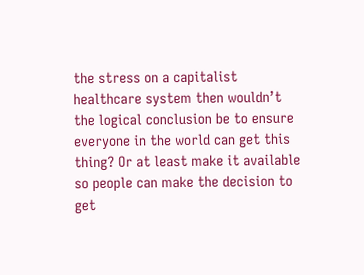the stress on a capitalist healthcare system then wouldn’t the logical conclusion be to ensure everyone in the world can get this thing? Or at least make it available so people can make the decision to get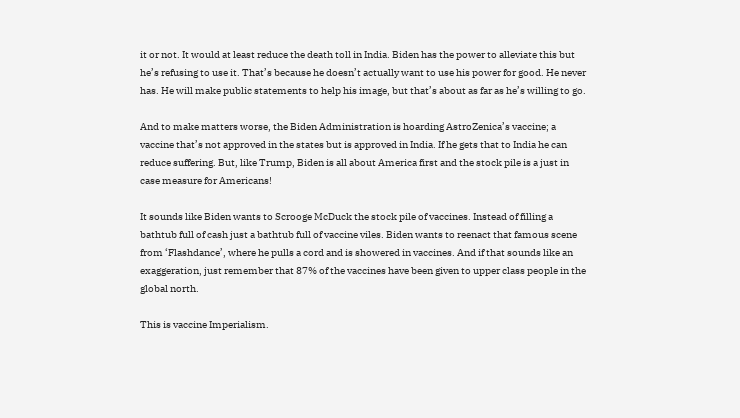it or not. It would at least reduce the death toll in India. Biden has the power to alleviate this but he’s refusing to use it. That’s because he doesn’t actually want to use his power for good. He never has. He will make public statements to help his image, but that’s about as far as he’s willing to go.

And to make matters worse, the Biden Administration is hoarding AstroZenica’s vaccine; a vaccine that’s not approved in the states but is approved in India. If he gets that to India he can reduce suffering. But, like Trump, Biden is all about America first and the stock pile is a just in case measure for Americans!

It sounds like Biden wants to Scrooge McDuck the stock pile of vaccines. Instead of filling a bathtub full of cash just a bathtub full of vaccine viles. Biden wants to reenact that famous scene from ‘Flashdance’, where he pulls a cord and is showered in vaccines. And if that sounds like an exaggeration, just remember that 87% of the vaccines have been given to upper class people in the global north.

This is vaccine Imperialism.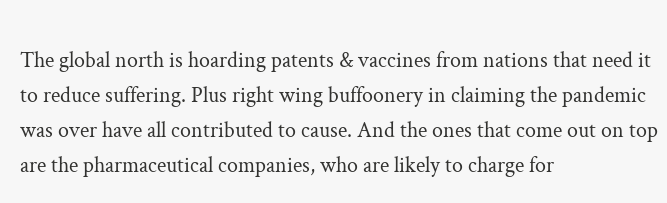The global north is hoarding patents & vaccines from nations that need it to reduce suffering. Plus right wing buffoonery in claiming the pandemic was over have all contributed to cause. And the ones that come out on top are the pharmaceutical companies, who are likely to charge for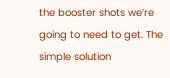the booster shots we’re going to need to get. The simple solution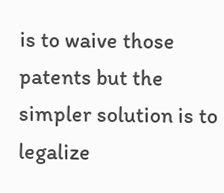is to waive those patents but the simpler solution is to legalize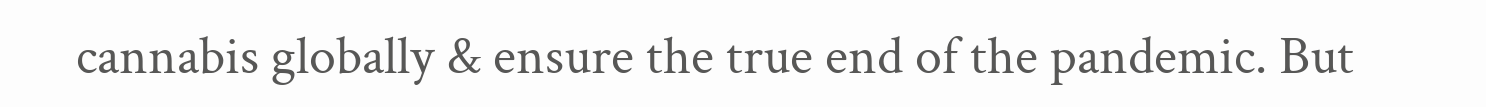cannabis globally & ensure the true end of the pandemic. But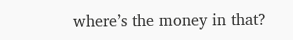where’s the money in that?